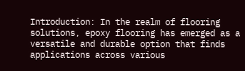Introduction: In the realm of flooring solutions, epoxy flooring has emerged as a versatile and durable option that finds applications across various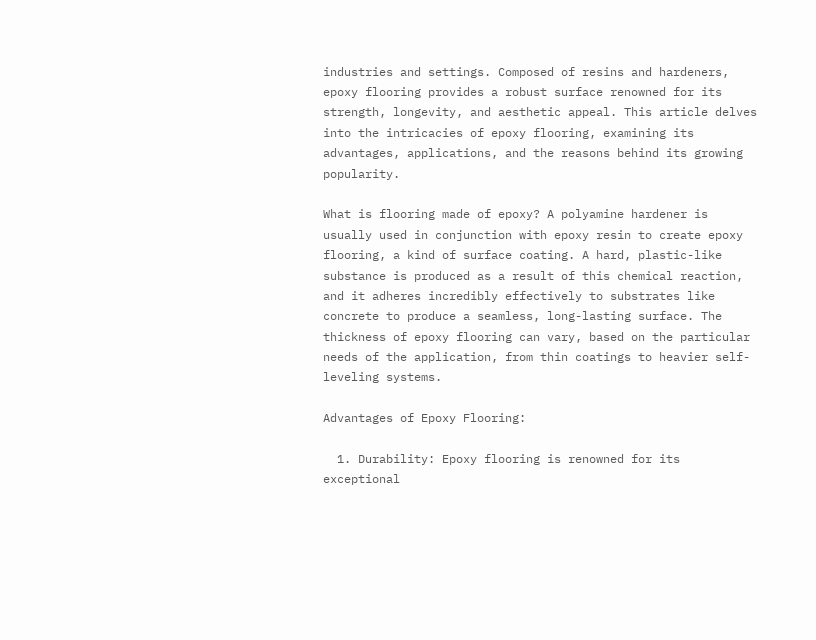industries and settings. Composed of resins and hardeners, epoxy flooring provides a robust surface renowned for its strength, longevity, and aesthetic appeal. This article delves into the intricacies of epoxy flooring, examining its advantages, applications, and the reasons behind its growing popularity.

What is flooring made of epoxy? A polyamine hardener is usually used in conjunction with epoxy resin to create epoxy flooring, a kind of surface coating. A hard, plastic-like substance is produced as a result of this chemical reaction, and it adheres incredibly effectively to substrates like concrete to produce a seamless, long-lasting surface. The thickness of epoxy flooring can vary, based on the particular needs of the application, from thin coatings to heavier self-leveling systems.

Advantages of Epoxy Flooring:

  1. Durability: Epoxy flooring is renowned for its exceptional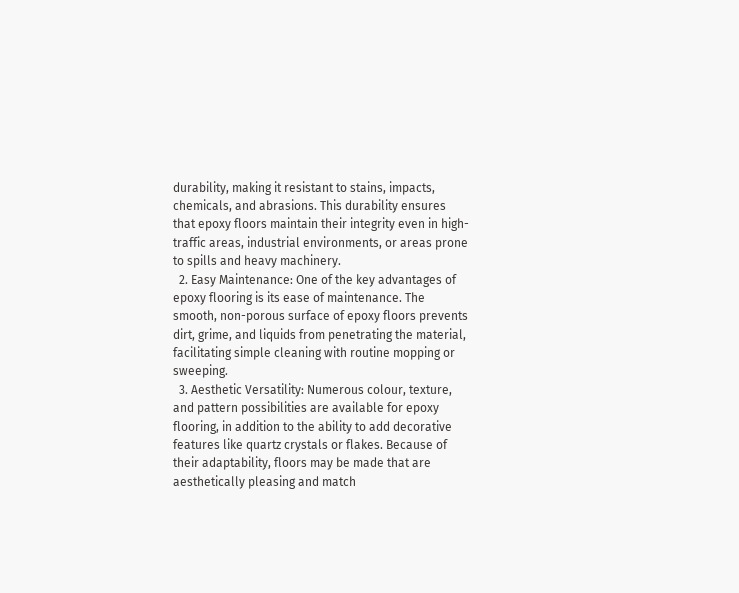durability, making it resistant to stains, impacts, chemicals, and abrasions. This durability ensures that epoxy floors maintain their integrity even in high-traffic areas, industrial environments, or areas prone to spills and heavy machinery.
  2. Easy Maintenance: One of the key advantages of epoxy flooring is its ease of maintenance. The smooth, non-porous surface of epoxy floors prevents dirt, grime, and liquids from penetrating the material, facilitating simple cleaning with routine mopping or sweeping.
  3. Aesthetic Versatility: Numerous colour, texture, and pattern possibilities are available for epoxy flooring, in addition to the ability to add decorative features like quartz crystals or flakes. Because of their adaptability, floors may be made that are aesthetically pleasing and match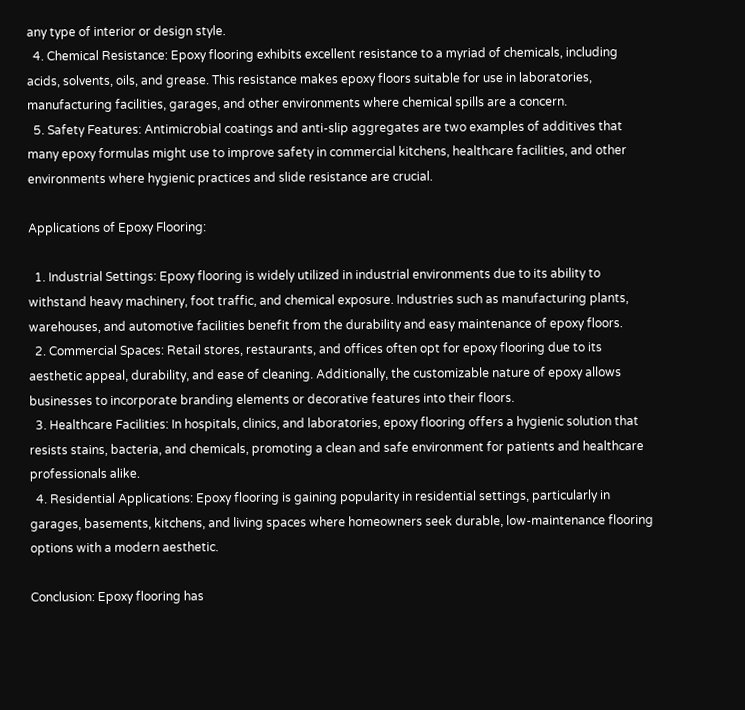any type of interior or design style.
  4. Chemical Resistance: Epoxy flooring exhibits excellent resistance to a myriad of chemicals, including acids, solvents, oils, and grease. This resistance makes epoxy floors suitable for use in laboratories, manufacturing facilities, garages, and other environments where chemical spills are a concern.
  5. Safety Features: Antimicrobial coatings and anti-slip aggregates are two examples of additives that many epoxy formulas might use to improve safety in commercial kitchens, healthcare facilities, and other environments where hygienic practices and slide resistance are crucial.

Applications of Epoxy Flooring:

  1. Industrial Settings: Epoxy flooring is widely utilized in industrial environments due to its ability to withstand heavy machinery, foot traffic, and chemical exposure. Industries such as manufacturing plants, warehouses, and automotive facilities benefit from the durability and easy maintenance of epoxy floors.
  2. Commercial Spaces: Retail stores, restaurants, and offices often opt for epoxy flooring due to its aesthetic appeal, durability, and ease of cleaning. Additionally, the customizable nature of epoxy allows businesses to incorporate branding elements or decorative features into their floors.
  3. Healthcare Facilities: In hospitals, clinics, and laboratories, epoxy flooring offers a hygienic solution that resists stains, bacteria, and chemicals, promoting a clean and safe environment for patients and healthcare professionals alike.
  4. Residential Applications: Epoxy flooring is gaining popularity in residential settings, particularly in garages, basements, kitchens, and living spaces where homeowners seek durable, low-maintenance flooring options with a modern aesthetic.

Conclusion: Epoxy flooring has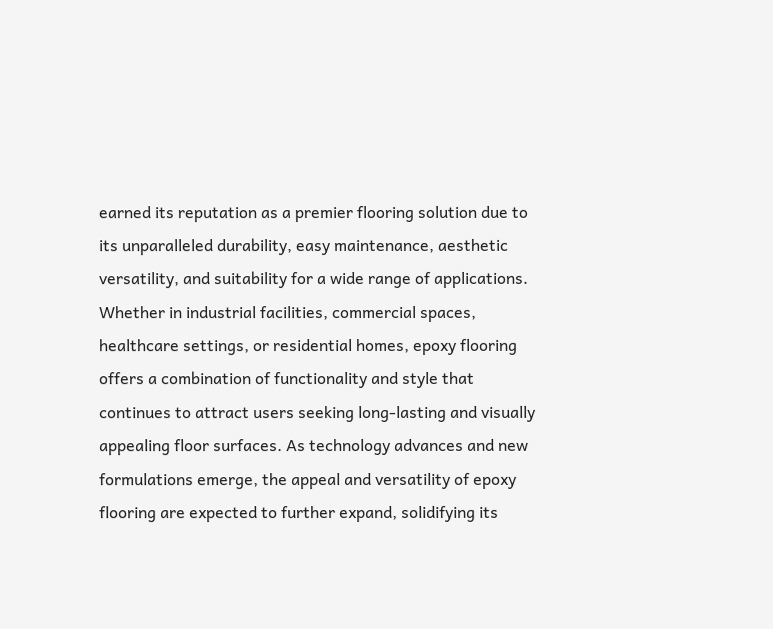earned its reputation as a premier flooring solution due to its unparalleled durability, easy maintenance, aesthetic versatility, and suitability for a wide range of applications. Whether in industrial facilities, commercial spaces, healthcare settings, or residential homes, epoxy flooring offers a combination of functionality and style that continues to attract users seeking long-lasting and visually appealing floor surfaces. As technology advances and new formulations emerge, the appeal and versatility of epoxy flooring are expected to further expand, solidifying its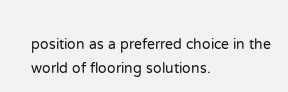position as a preferred choice in the world of flooring solutions.